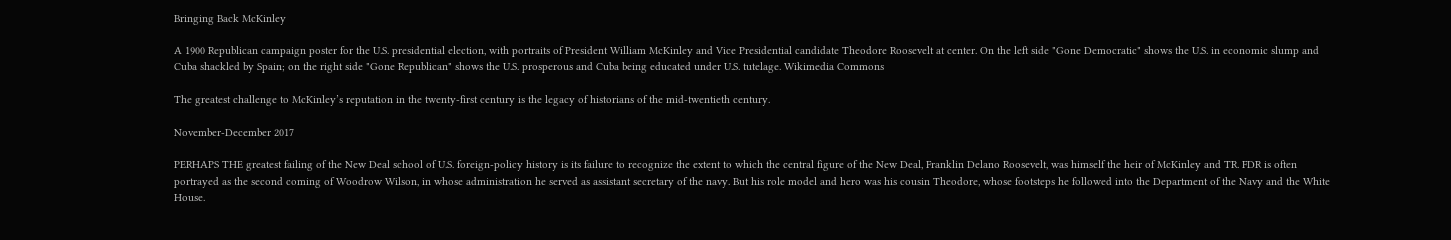Bringing Back McKinley

A 1900 Republican campaign poster for the U.S. presidential election, with portraits of President William McKinley and Vice Presidential candidate Theodore Roosevelt at center. On the left side "Gone Democratic" shows the U.S. in economic slump and Cuba shackled by Spain; on the right side "Gone Republican" shows the U.S. prosperous and Cuba being educated under U.S. tutelage. Wikimedia Commons

The greatest challenge to McKinley’s reputation in the twenty-first century is the legacy of historians of the mid-twentieth century.

November-December 2017

PERHAPS THE greatest failing of the New Deal school of U.S. foreign-policy history is its failure to recognize the extent to which the central figure of the New Deal, Franklin Delano Roosevelt, was himself the heir of McKinley and TR. FDR is often portrayed as the second coming of Woodrow Wilson, in whose administration he served as assistant secretary of the navy. But his role model and hero was his cousin Theodore, whose footsteps he followed into the Department of the Navy and the White House.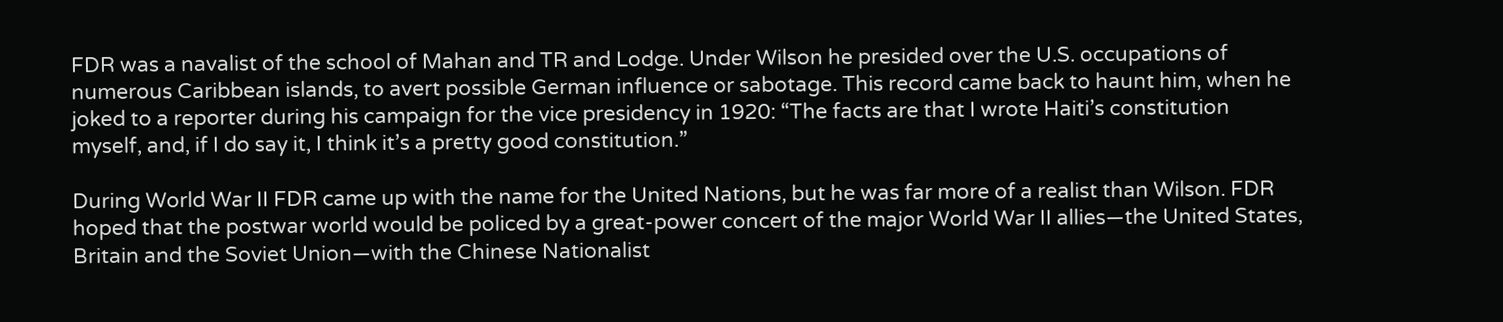FDR was a navalist of the school of Mahan and TR and Lodge. Under Wilson he presided over the U.S. occupations of numerous Caribbean islands, to avert possible German influence or sabotage. This record came back to haunt him, when he joked to a reporter during his campaign for the vice presidency in 1920: “The facts are that I wrote Haiti’s constitution myself, and, if I do say it, I think it’s a pretty good constitution.”

During World War II FDR came up with the name for the United Nations, but he was far more of a realist than Wilson. FDR hoped that the postwar world would be policed by a great-power concert of the major World War II allies—the United States, Britain and the Soviet Union—with the Chinese Nationalist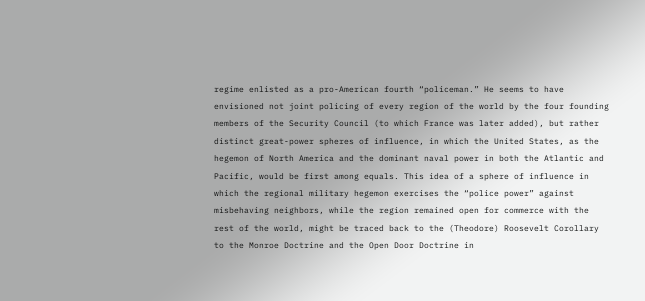regime enlisted as a pro-American fourth “policeman.” He seems to have envisioned not joint policing of every region of the world by the four founding members of the Security Council (to which France was later added), but rather distinct great-power spheres of influence, in which the United States, as the hegemon of North America and the dominant naval power in both the Atlantic and Pacific, would be first among equals. This idea of a sphere of influence in which the regional military hegemon exercises the “police power” against misbehaving neighbors, while the region remained open for commerce with the rest of the world, might be traced back to the (Theodore) Roosevelt Corollary to the Monroe Doctrine and the Open Door Doctrine in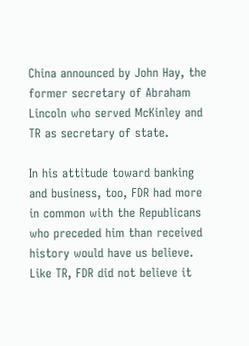China announced by John Hay, the former secretary of Abraham Lincoln who served McKinley and TR as secretary of state.

In his attitude toward banking and business, too, FDR had more in common with the Republicans who preceded him than received history would have us believe. Like TR, FDR did not believe it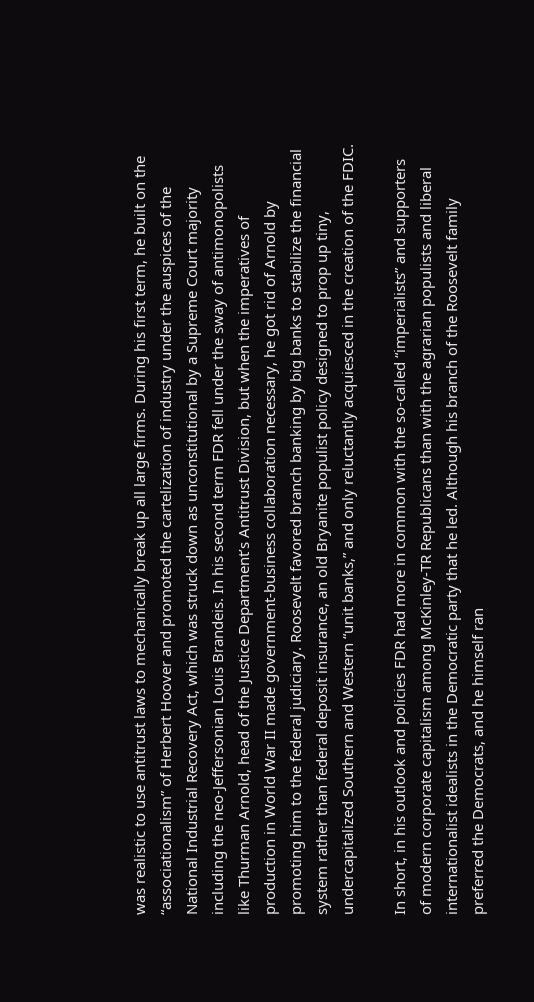was realistic to use antitrust laws to mechanically break up all large firms. During his first term, he built on the “associationalism” of Herbert Hoover and promoted the cartelization of industry under the auspices of the National Industrial Recovery Act, which was struck down as unconstitutional by a Supreme Court majority including the neo-Jeffersonian Louis Brandeis. In his second term FDR fell under the sway of antimonopolists like Thurman Arnold, head of the Justice Department’s Antitrust Division, but when the imperatives of production in World War II made government-business collaboration necessary, he got rid of Arnold by promoting him to the federal judiciary. Roosevelt favored branch banking by big banks to stabilize the financial system rather than federal deposit insurance, an old Bryanite populist policy designed to prop up tiny, undercapitalized Southern and Western “unit banks,” and only reluctantly acquiesced in the creation of the FDIC.

In short, in his outlook and policies FDR had more in common with the so-called “imperialists” and supporters of modern corporate capitalism among McKinley-TR Republicans than with the agrarian populists and liberal internationalist idealists in the Democratic party that he led. Although his branch of the Roosevelt family preferred the Democrats, and he himself ran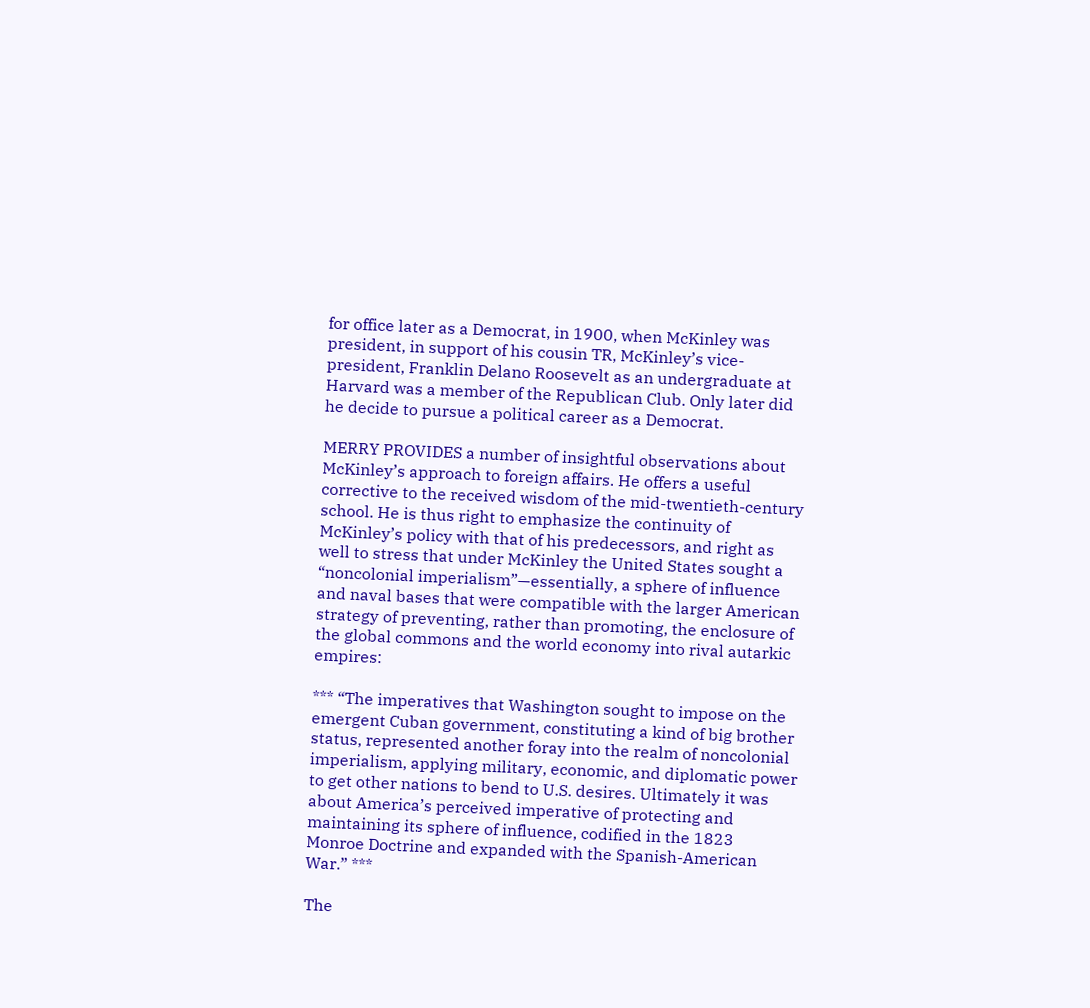for office later as a Democrat, in 1900, when McKinley was president, in support of his cousin TR, McKinley’s vice-president, Franklin Delano Roosevelt as an undergraduate at Harvard was a member of the Republican Club. Only later did he decide to pursue a political career as a Democrat.

MERRY PROVIDES a number of insightful observations about McKinley’s approach to foreign affairs. He offers a useful corrective to the received wisdom of the mid-twentieth-century school. He is thus right to emphasize the continuity of McKinley’s policy with that of his predecessors, and right as well to stress that under McKinley the United States sought a “noncolonial imperialism”—essentially, a sphere of influence and naval bases that were compatible with the larger American strategy of preventing, rather than promoting, the enclosure of the global commons and the world economy into rival autarkic empires:

*** “The imperatives that Washington sought to impose on the emergent Cuban government, constituting a kind of big brother status, represented another foray into the realm of noncolonial imperialism, applying military, economic, and diplomatic power to get other nations to bend to U.S. desires. Ultimately it was about America’s perceived imperative of protecting and maintaining its sphere of influence, codified in the 1823 Monroe Doctrine and expanded with the Spanish-American War.” ***

The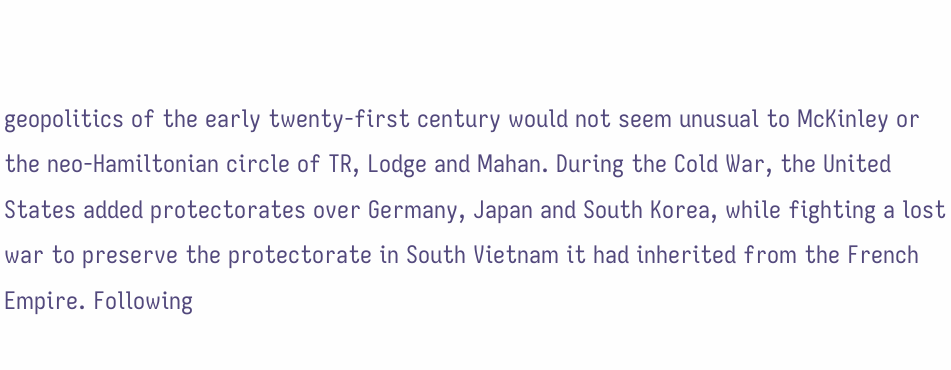geopolitics of the early twenty-first century would not seem unusual to McKinley or the neo-Hamiltonian circle of TR, Lodge and Mahan. During the Cold War, the United States added protectorates over Germany, Japan and South Korea, while fighting a lost war to preserve the protectorate in South Vietnam it had inherited from the French Empire. Following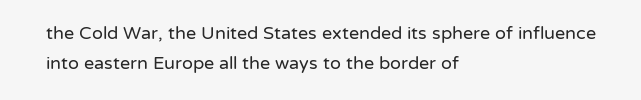the Cold War, the United States extended its sphere of influence into eastern Europe all the ways to the border of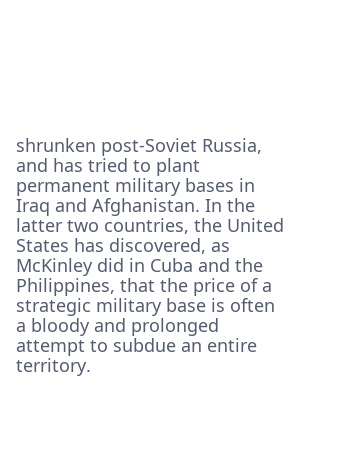shrunken post-Soviet Russia, and has tried to plant permanent military bases in Iraq and Afghanistan. In the latter two countries, the United States has discovered, as McKinley did in Cuba and the Philippines, that the price of a strategic military base is often a bloody and prolonged attempt to subdue an entire territory.